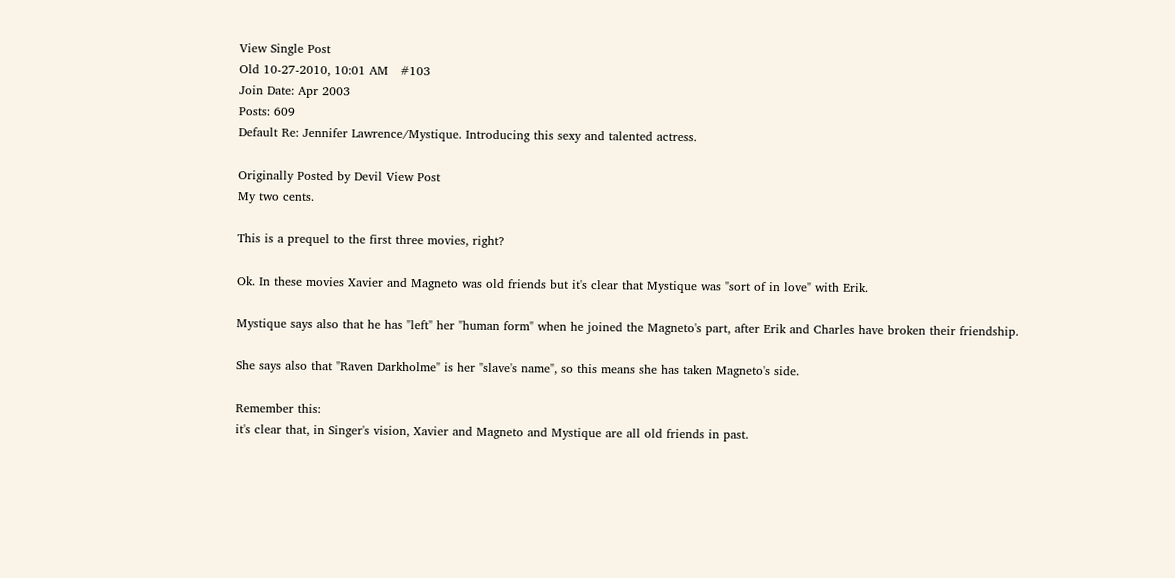View Single Post
Old 10-27-2010, 10:01 AM   #103
Join Date: Apr 2003
Posts: 609
Default Re: Jennifer Lawrence/Mystique. Introducing this sexy and talented actress.

Originally Posted by Devil View Post
My two cents.

This is a prequel to the first three movies, right?

Ok. In these movies Xavier and Magneto was old friends but it's clear that Mystique was "sort of in love" with Erik.

Mystique says also that he has "left" her "human form" when he joined the Magneto's part, after Erik and Charles have broken their friendship.

She says also that "Raven Darkholme" is her "slave's name", so this means she has taken Magneto's side.

Remember this:
it's clear that, in Singer's vision, Xavier and Magneto and Mystique are all old friends in past.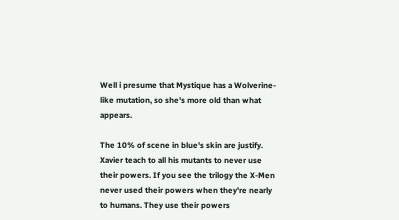Well i presume that Mystique has a Wolverine-like mutation, so she's more old than what appears.

The 10% of scene in blue's skin are justify. Xavier teach to all his mutants to never use their powers. If you see the trilogy the X-Men never used their powers when they're nearly to humans. They use their powers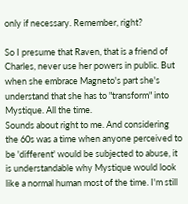only if necessary. Remember, right?

So I presume that Raven, that is a friend of Charles, never use her powers in public. But when she embrace Magneto's part she's understand that she has to "transform" into Mystique. All the time.
Sounds about right to me. And considering the 60s was a time when anyone perceived to be 'different' would be subjected to abuse, it is understandable why Mystique would look like a normal human most of the time. I'm still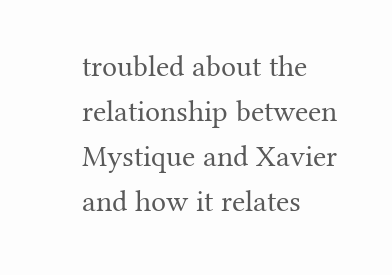troubled about the relationship between Mystique and Xavier and how it relates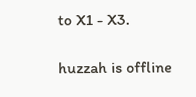to X1 - X3.

huzzah is offline